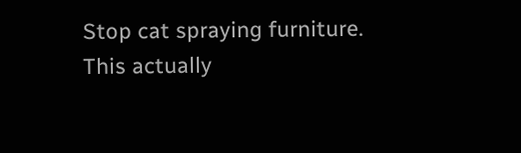Stop cat spraying furniture. This actually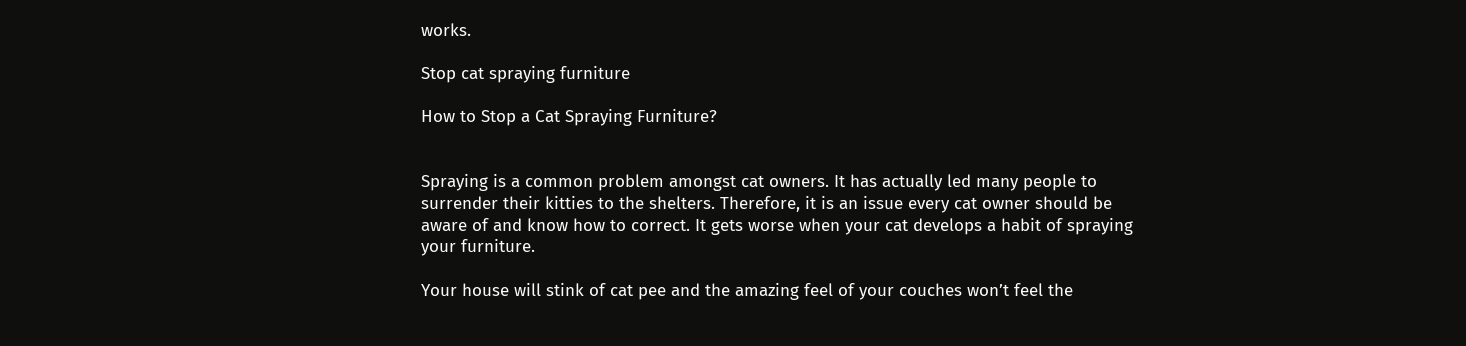works.

Stop cat spraying furniture

How to Stop a Cat Spraying Furniture?


Spraying is a common problem amongst cat owners. It has actually led many people to surrender their kitties to the shelters. Therefore, it is an issue every cat owner should be aware of and know how to correct. It gets worse when your cat develops a habit of spraying your furniture.

Your house will stink of cat pee and the amazing feel of your couches won’t feel the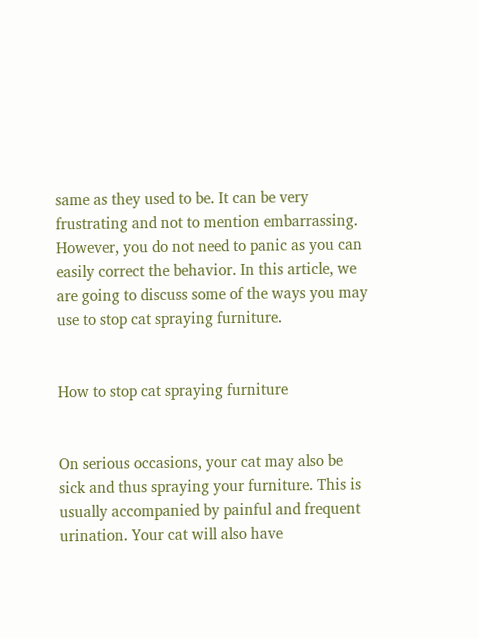same as they used to be. It can be very frustrating and not to mention embarrassing. However, you do not need to panic as you can easily correct the behavior. In this article, we are going to discuss some of the ways you may use to stop cat spraying furniture.


How to stop cat spraying furniture


On serious occasions, your cat may also be sick and thus spraying your furniture. This is usually accompanied by painful and frequent urination. Your cat will also have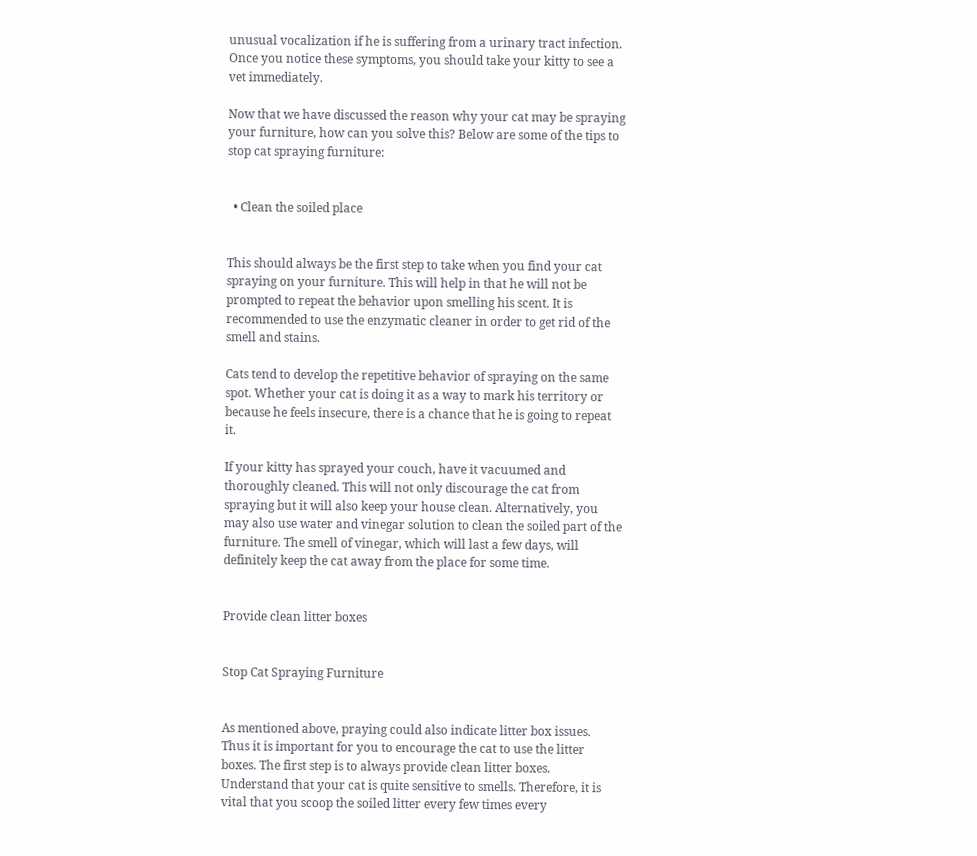unusual vocalization if he is suffering from a urinary tract infection. Once you notice these symptoms, you should take your kitty to see a vet immediately.

Now that we have discussed the reason why your cat may be spraying your furniture, how can you solve this? Below are some of the tips to stop cat spraying furniture:


  • Clean the soiled place


This should always be the first step to take when you find your cat spraying on your furniture. This will help in that he will not be prompted to repeat the behavior upon smelling his scent. It is recommended to use the enzymatic cleaner in order to get rid of the smell and stains.

Cats tend to develop the repetitive behavior of spraying on the same spot. Whether your cat is doing it as a way to mark his territory or because he feels insecure, there is a chance that he is going to repeat it.

If your kitty has sprayed your couch, have it vacuumed and thoroughly cleaned. This will not only discourage the cat from spraying but it will also keep your house clean. Alternatively, you may also use water and vinegar solution to clean the soiled part of the furniture. The smell of vinegar, which will last a few days, will definitely keep the cat away from the place for some time.


Provide clean litter boxes


Stop Cat Spraying Furniture


As mentioned above, praying could also indicate litter box issues. Thus it is important for you to encourage the cat to use the litter boxes. The first step is to always provide clean litter boxes. Understand that your cat is quite sensitive to smells. Therefore, it is vital that you scoop the soiled litter every few times every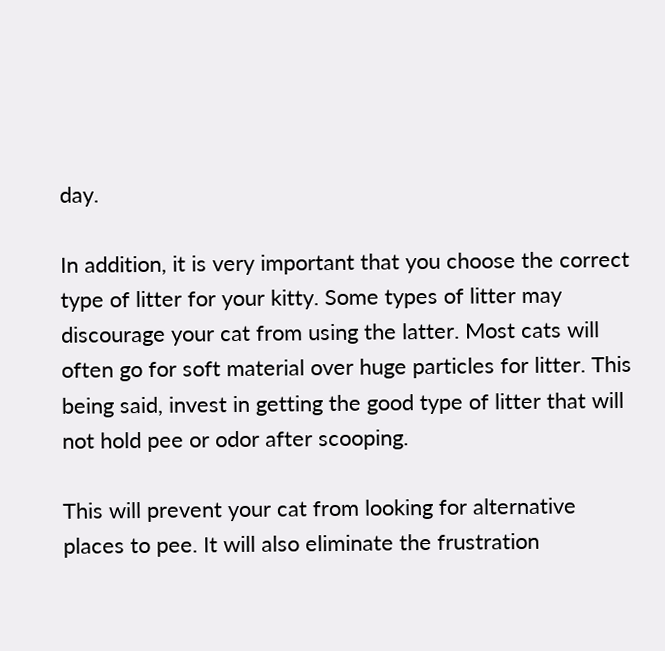day.

In addition, it is very important that you choose the correct type of litter for your kitty. Some types of litter may discourage your cat from using the latter. Most cats will often go for soft material over huge particles for litter. This being said, invest in getting the good type of litter that will not hold pee or odor after scooping.

This will prevent your cat from looking for alternative places to pee. It will also eliminate the frustration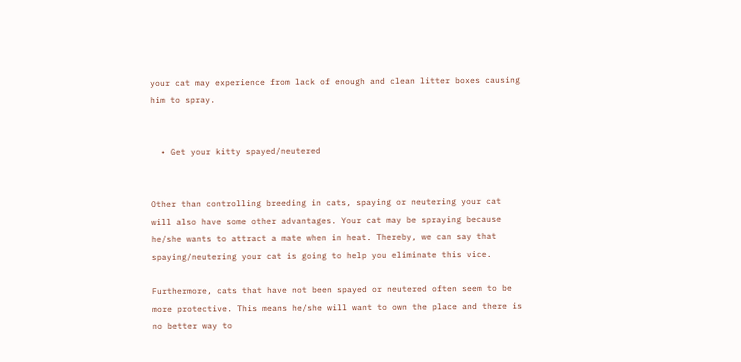your cat may experience from lack of enough and clean litter boxes causing him to spray.


  • Get your kitty spayed/neutered


Other than controlling breeding in cats, spaying or neutering your cat will also have some other advantages. Your cat may be spraying because he/she wants to attract a mate when in heat. Thereby, we can say that spaying/neutering your cat is going to help you eliminate this vice.

Furthermore, cats that have not been spayed or neutered often seem to be more protective. This means he/she will want to own the place and there is no better way to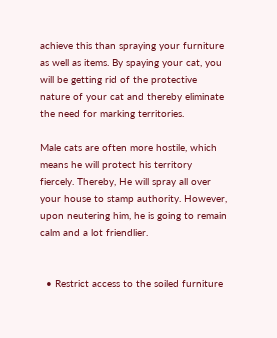achieve this than spraying your furniture as well as items. By spaying your cat, you will be getting rid of the protective nature of your cat and thereby eliminate the need for marking territories.

Male cats are often more hostile, which means he will protect his territory fiercely. Thereby, He will spray all over your house to stamp authority. However, upon neutering him, he is going to remain calm and a lot friendlier.


  • Restrict access to the soiled furniture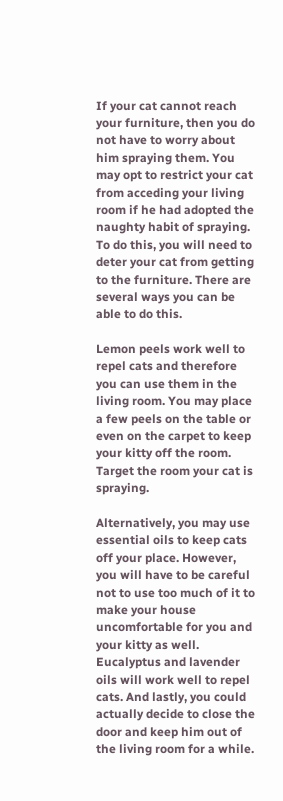If your cat cannot reach your furniture, then you do not have to worry about him spraying them. You may opt to restrict your cat from acceding your living room if he had adopted the naughty habit of spraying. To do this, you will need to deter your cat from getting to the furniture. There are several ways you can be able to do this.

Lemon peels work well to repel cats and therefore you can use them in the living room. You may place a few peels on the table or even on the carpet to keep your kitty off the room. Target the room your cat is spraying.

Alternatively, you may use essential oils to keep cats off your place. However, you will have to be careful not to use too much of it to make your house uncomfortable for you and your kitty as well. Eucalyptus and lavender oils will work well to repel cats. And lastly, you could actually decide to close the door and keep him out of the living room for a while.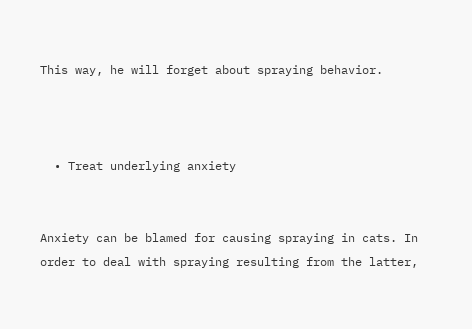This way, he will forget about spraying behavior.



  • Treat underlying anxiety


Anxiety can be blamed for causing spraying in cats. In order to deal with spraying resulting from the latter,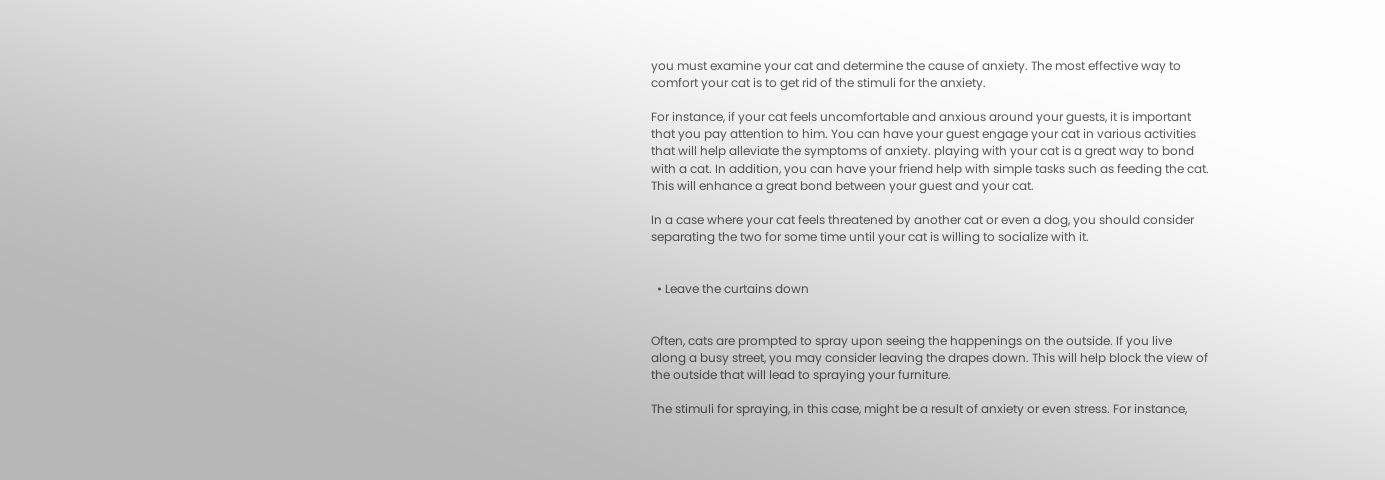you must examine your cat and determine the cause of anxiety. The most effective way to comfort your cat is to get rid of the stimuli for the anxiety.

For instance, if your cat feels uncomfortable and anxious around your guests, it is important that you pay attention to him. You can have your guest engage your cat in various activities that will help alleviate the symptoms of anxiety. playing with your cat is a great way to bond with a cat. In addition, you can have your friend help with simple tasks such as feeding the cat. This will enhance a great bond between your guest and your cat.

In a case where your cat feels threatened by another cat or even a dog, you should consider separating the two for some time until your cat is willing to socialize with it.


  • Leave the curtains down


Often, cats are prompted to spray upon seeing the happenings on the outside. If you live along a busy street, you may consider leaving the drapes down. This will help block the view of the outside that will lead to spraying your furniture.

The stimuli for spraying, in this case, might be a result of anxiety or even stress. For instance,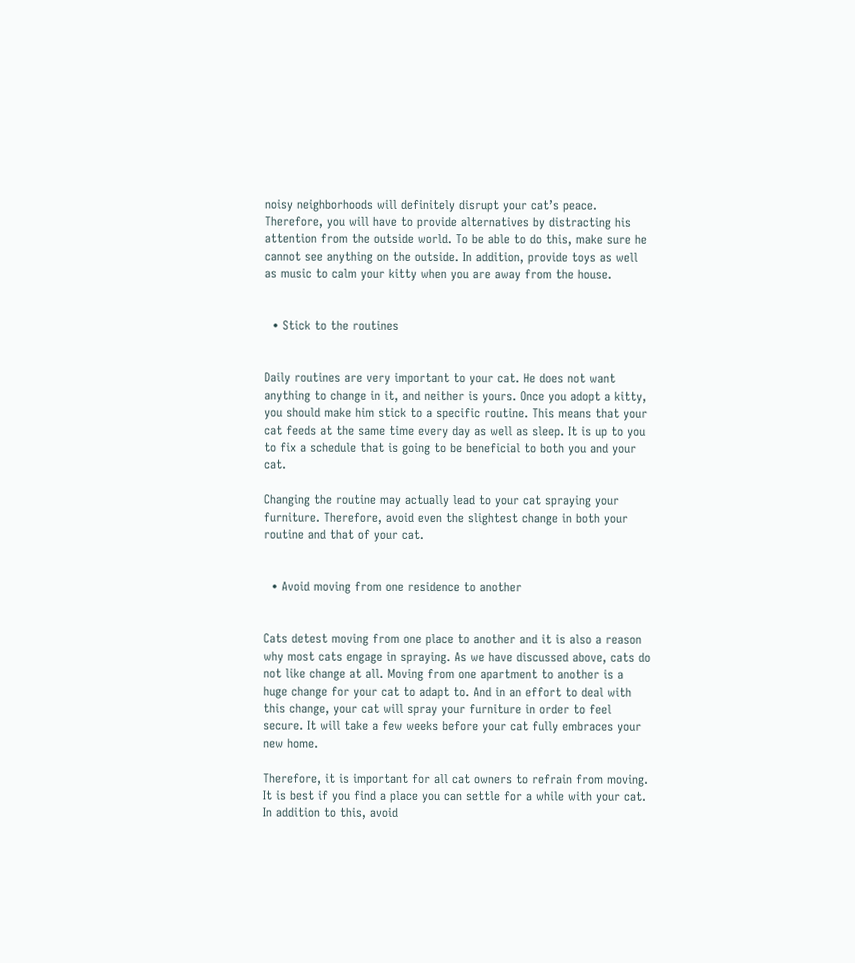noisy neighborhoods will definitely disrupt your cat’s peace. Therefore, you will have to provide alternatives by distracting his attention from the outside world. To be able to do this, make sure he cannot see anything on the outside. In addition, provide toys as well as music to calm your kitty when you are away from the house.


  • Stick to the routines


Daily routines are very important to your cat. He does not want anything to change in it, and neither is yours. Once you adopt a kitty, you should make him stick to a specific routine. This means that your cat feeds at the same time every day as well as sleep. It is up to you to fix a schedule that is going to be beneficial to both you and your cat.

Changing the routine may actually lead to your cat spraying your furniture. Therefore, avoid even the slightest change in both your routine and that of your cat.


  • Avoid moving from one residence to another


Cats detest moving from one place to another and it is also a reason why most cats engage in spraying. As we have discussed above, cats do not like change at all. Moving from one apartment to another is a huge change for your cat to adapt to. And in an effort to deal with this change, your cat will spray your furniture in order to feel secure. It will take a few weeks before your cat fully embraces your new home.

Therefore, it is important for all cat owners to refrain from moving. It is best if you find a place you can settle for a while with your cat. In addition to this, avoid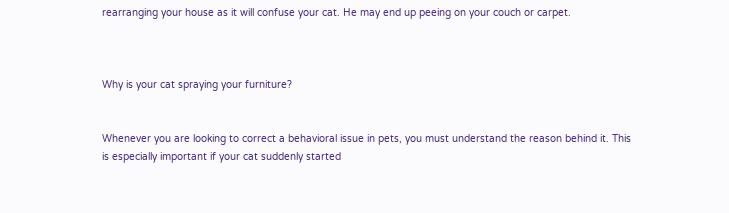rearranging your house as it will confuse your cat. He may end up peeing on your couch or carpet.



Why is your cat spraying your furniture?


Whenever you are looking to correct a behavioral issue in pets, you must understand the reason behind it. This is especially important if your cat suddenly started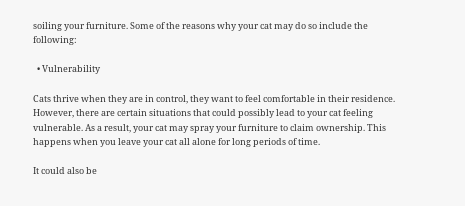soiling your furniture. Some of the reasons why your cat may do so include the following:

  • Vulnerability

Cats thrive when they are in control, they want to feel comfortable in their residence. However, there are certain situations that could possibly lead to your cat feeling vulnerable. As a result, your cat may spray your furniture to claim ownership. This happens when you leave your cat all alone for long periods of time.

It could also be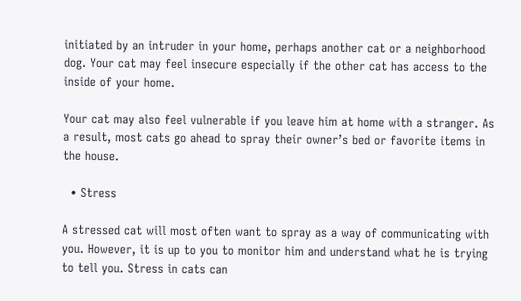initiated by an intruder in your home, perhaps another cat or a neighborhood dog. Your cat may feel insecure especially if the other cat has access to the inside of your home.

Your cat may also feel vulnerable if you leave him at home with a stranger. As a result, most cats go ahead to spray their owner’s bed or favorite items in the house.

  • Stress

A stressed cat will most often want to spray as a way of communicating with you. However, it is up to you to monitor him and understand what he is trying to tell you. Stress in cats can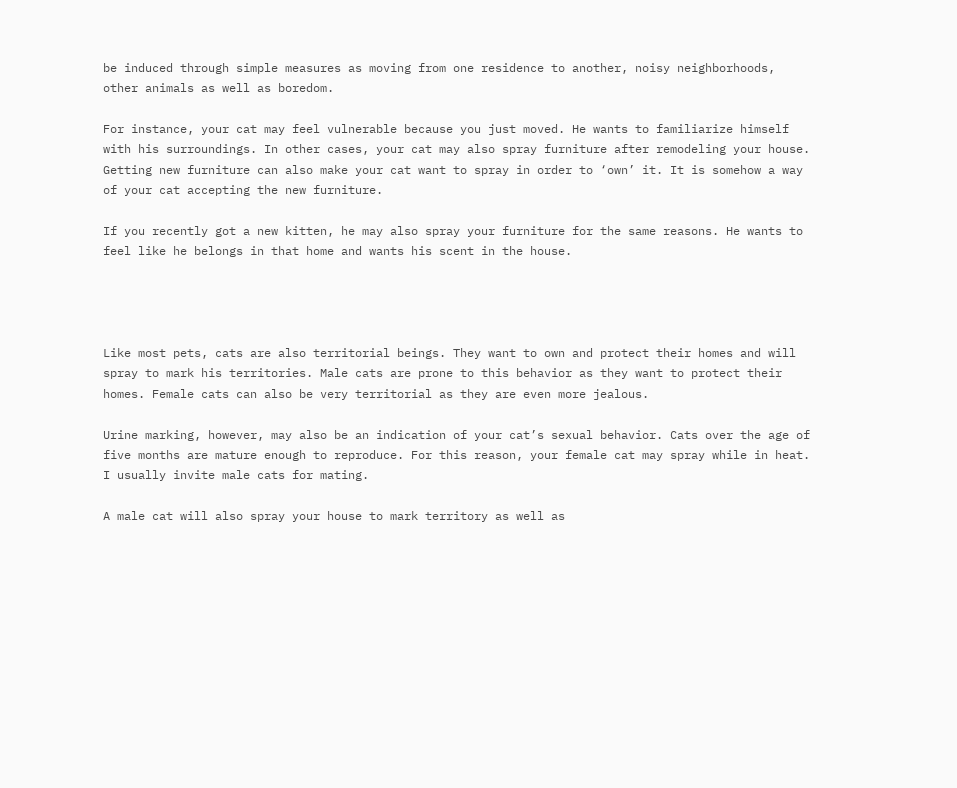be induced through simple measures as moving from one residence to another, noisy neighborhoods, other animals as well as boredom.

For instance, your cat may feel vulnerable because you just moved. He wants to familiarize himself with his surroundings. In other cases, your cat may also spray furniture after remodeling your house. Getting new furniture can also make your cat want to spray in order to ‘own’ it. It is somehow a way of your cat accepting the new furniture.

If you recently got a new kitten, he may also spray your furniture for the same reasons. He wants to feel like he belongs in that home and wants his scent in the house.




Like most pets, cats are also territorial beings. They want to own and protect their homes and will spray to mark his territories. Male cats are prone to this behavior as they want to protect their homes. Female cats can also be very territorial as they are even more jealous.

Urine marking, however, may also be an indication of your cat’s sexual behavior. Cats over the age of five months are mature enough to reproduce. For this reason, your female cat may spray while in heat. I usually invite male cats for mating.

A male cat will also spray your house to mark territory as well as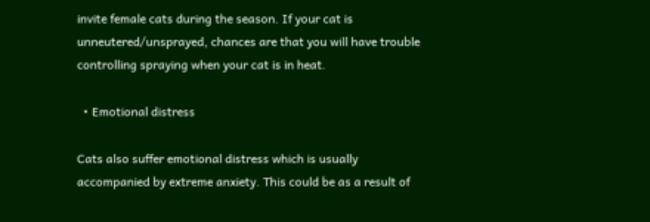invite female cats during the season. If your cat is unneutered/unsprayed, chances are that you will have trouble controlling spraying when your cat is in heat.

  • Emotional distress

Cats also suffer emotional distress which is usually accompanied by extreme anxiety. This could be as a result of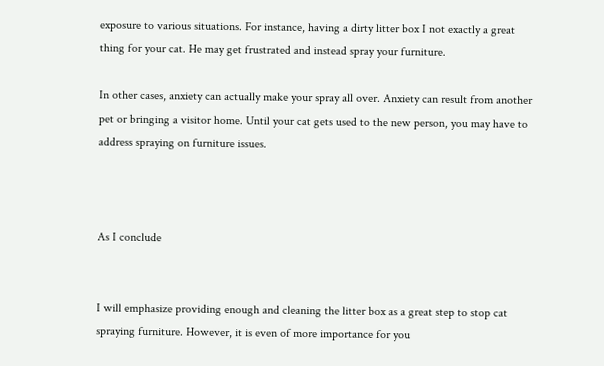exposure to various situations. For instance, having a dirty litter box I not exactly a great thing for your cat. He may get frustrated and instead spray your furniture.

In other cases, anxiety can actually make your spray all over. Anxiety can result from another pet or bringing a visitor home. Until your cat gets used to the new person, you may have to address spraying on furniture issues.



As I conclude


I will emphasize providing enough and cleaning the litter box as a great step to stop cat spraying furniture. However, it is even of more importance for you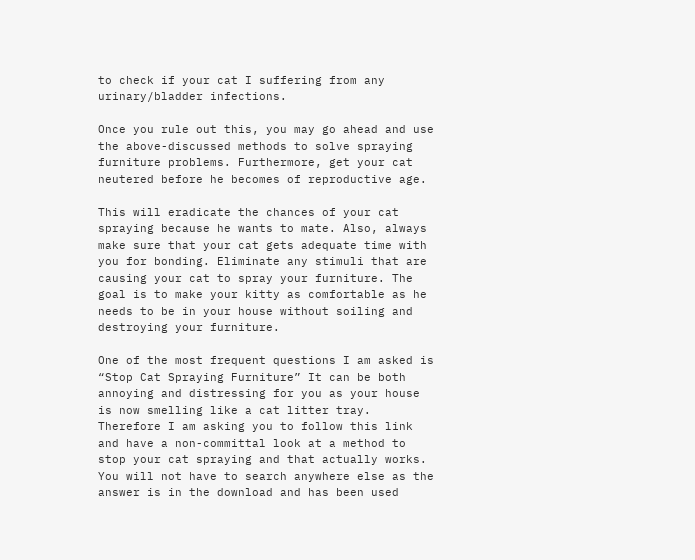to check if your cat I suffering from any urinary/bladder infections.

Once you rule out this, you may go ahead and use the above-discussed methods to solve spraying furniture problems. Furthermore, get your cat neutered before he becomes of reproductive age.

This will eradicate the chances of your cat spraying because he wants to mate. Also, always make sure that your cat gets adequate time with you for bonding. Eliminate any stimuli that are causing your cat to spray your furniture. The goal is to make your kitty as comfortable as he needs to be in your house without soiling and destroying your furniture.

One of the most frequent questions I am asked is “Stop Cat Spraying Furniture” It can be both annoying and distressing for you as your house is now smelling like a cat litter tray. Therefore I am asking you to follow this link and have a non-committal look at a method to stop your cat spraying and that actually works. You will not have to search anywhere else as the answer is in the download and has been used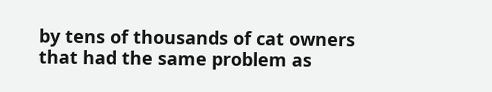by tens of thousands of cat owners that had the same problem as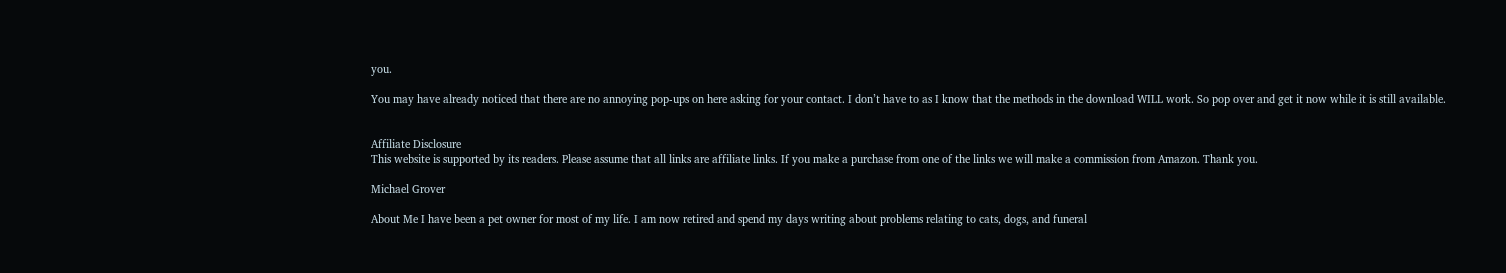you.

You may have already noticed that there are no annoying pop-ups on here asking for your contact. I don’t have to as I know that the methods in the download WILL work. So pop over and get it now while it is still available.


Affiliate Disclosure
This website is supported by its readers. Please assume that all links are affiliate links. If you make a purchase from one of the links we will make a commission from Amazon. Thank you.

Michael Grover

About Me I have been a pet owner for most of my life. I am now retired and spend my days writing about problems relating to cats, dogs, and funeral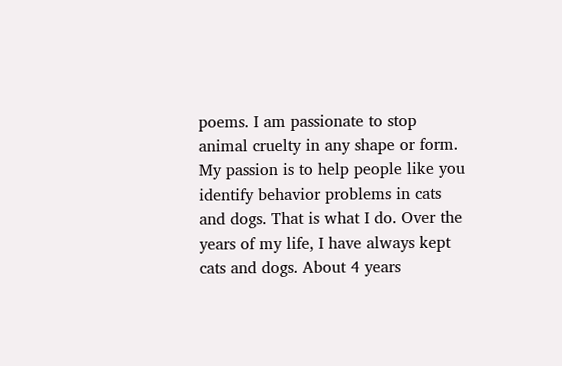poems. I am passionate to stop animal cruelty in any shape or form. My passion is to help people like you identify behavior problems in cats and dogs. That is what I do. Over the years of my life, I have always kept cats and dogs. About 4 years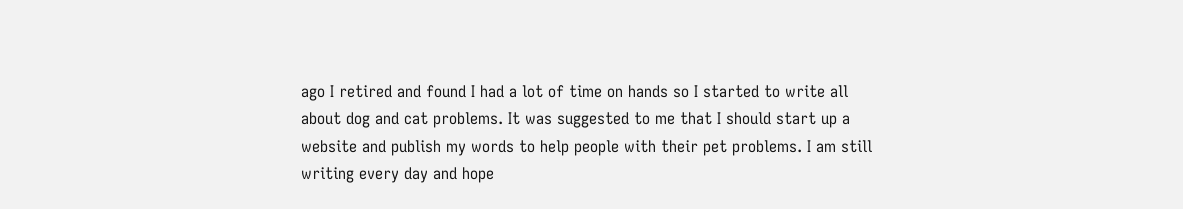ago I retired and found I had a lot of time on hands so I started to write all about dog and cat problems. It was suggested to me that I should start up a website and publish my words to help people with their pet problems. I am still writing every day and hope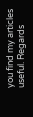you find my articles useful. Regards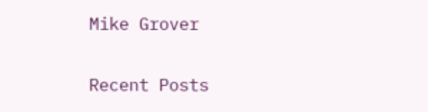Mike Grover

Recent Posts